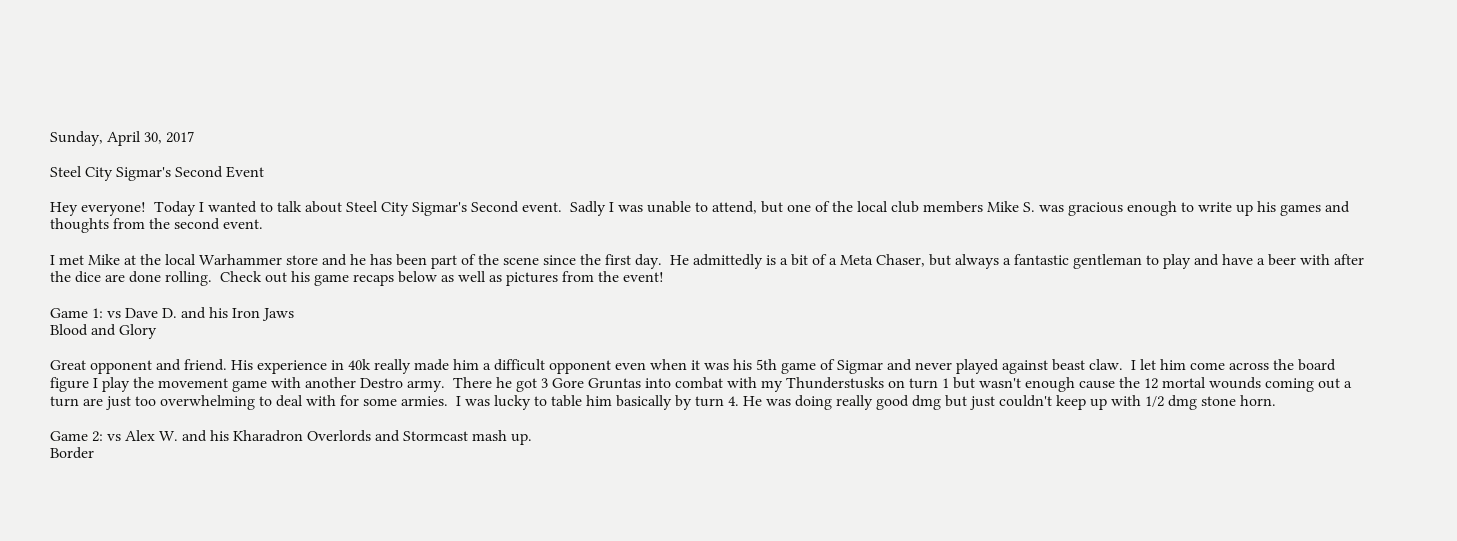Sunday, April 30, 2017

Steel City Sigmar's Second Event

Hey everyone!  Today I wanted to talk about Steel City Sigmar's Second event.  Sadly I was unable to attend, but one of the local club members Mike S. was gracious enough to write up his games and thoughts from the second event.

I met Mike at the local Warhammer store and he has been part of the scene since the first day.  He admittedly is a bit of a Meta Chaser, but always a fantastic gentleman to play and have a beer with after the dice are done rolling.  Check out his game recaps below as well as pictures from the event!

Game 1: vs Dave D. and his Iron Jaws
Blood and Glory

Great opponent and friend. His experience in 40k really made him a difficult opponent even when it was his 5th game of Sigmar and never played against beast claw.  I let him come across the board figure I play the movement game with another Destro army.  There he got 3 Gore Gruntas into combat with my Thunderstusks on turn 1 but wasn't enough cause the 12 mortal wounds coming out a turn are just too overwhelming to deal with for some armies.  I was lucky to table him basically by turn 4. He was doing really good dmg but just couldn't keep up with 1/2 dmg stone horn.

Game 2: vs Alex W. and his Kharadron Overlords and Stormcast mash up.
Border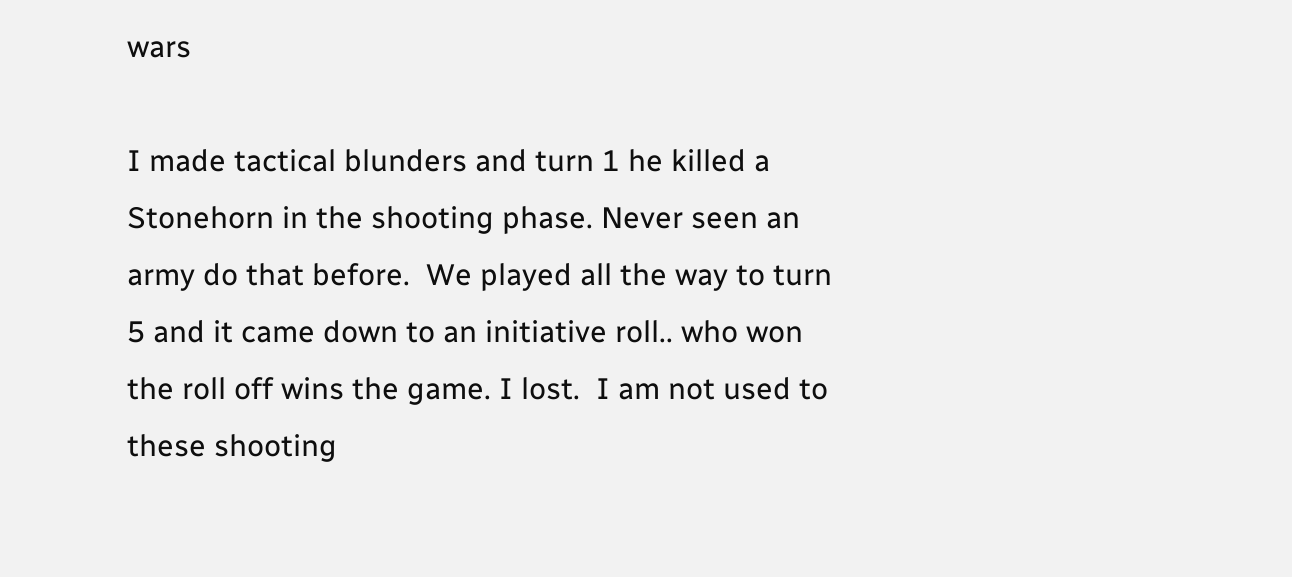wars

I made tactical blunders and turn 1 he killed a Stonehorn in the shooting phase. Never seen an army do that before.  We played all the way to turn 5 and it came down to an initiative roll.. who won the roll off wins the game. I lost.  I am not used to these shooting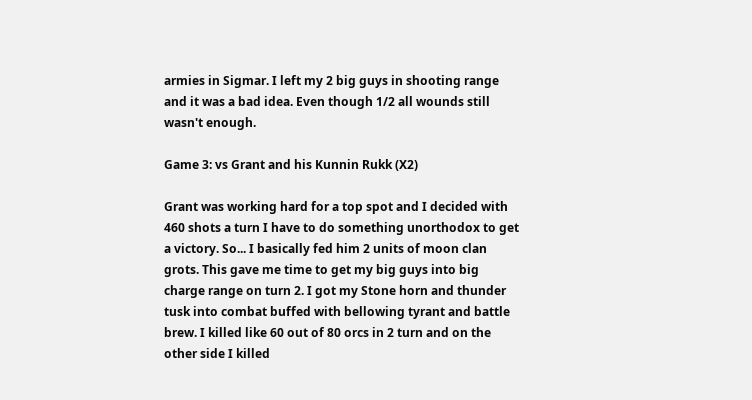armies in Sigmar. I left my 2 big guys in shooting range and it was a bad idea. Even though 1/2 all wounds still wasn't enough.

Game 3: vs Grant and his Kunnin Rukk (X2)

Grant was working hard for a top spot and I decided with 460 shots a turn I have to do something unorthodox to get a victory. So... I basically fed him 2 units of moon clan grots. This gave me time to get my big guys into big charge range on turn 2. I got my Stone horn and thunder tusk into combat buffed with bellowing tyrant and battle brew. I killed like 60 out of 80 orcs in 2 turn and on the other side I killed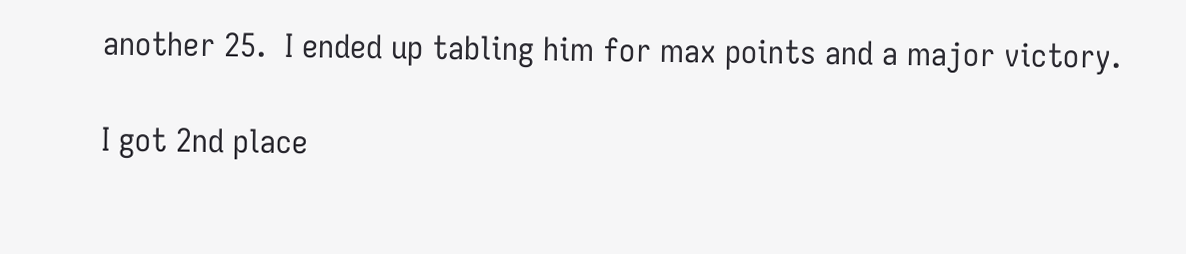another 25.  I ended up tabling him for max points and a major victory.

I got 2nd place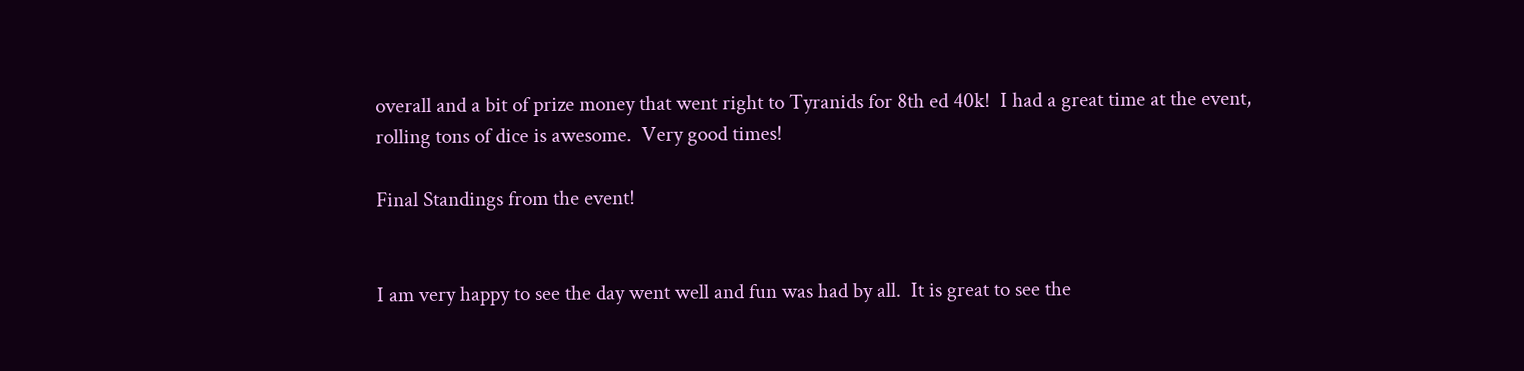overall and a bit of prize money that went right to Tyranids for 8th ed 40k!  I had a great time at the event, rolling tons of dice is awesome.  Very good times!

Final Standings from the event!


I am very happy to see the day went well and fun was had by all.  It is great to see the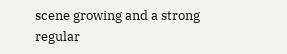scene growing and a strong regular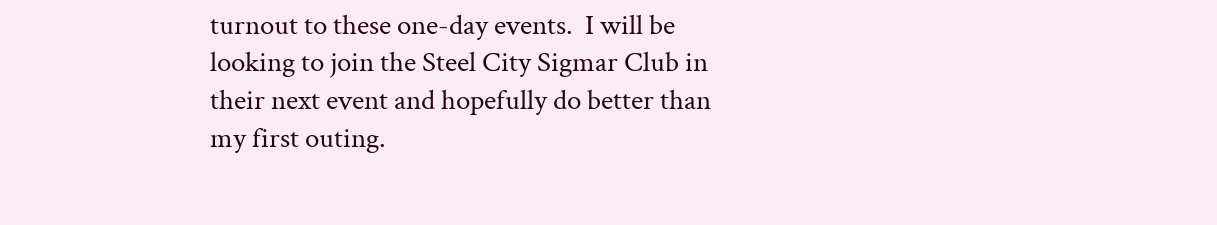turnout to these one-day events.  I will be looking to join the Steel City Sigmar Club in their next event and hopefully do better than my first outing.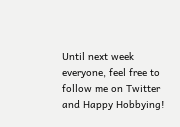Until next week everyone, feel free to follow me on Twitter and Happy Hobbying!